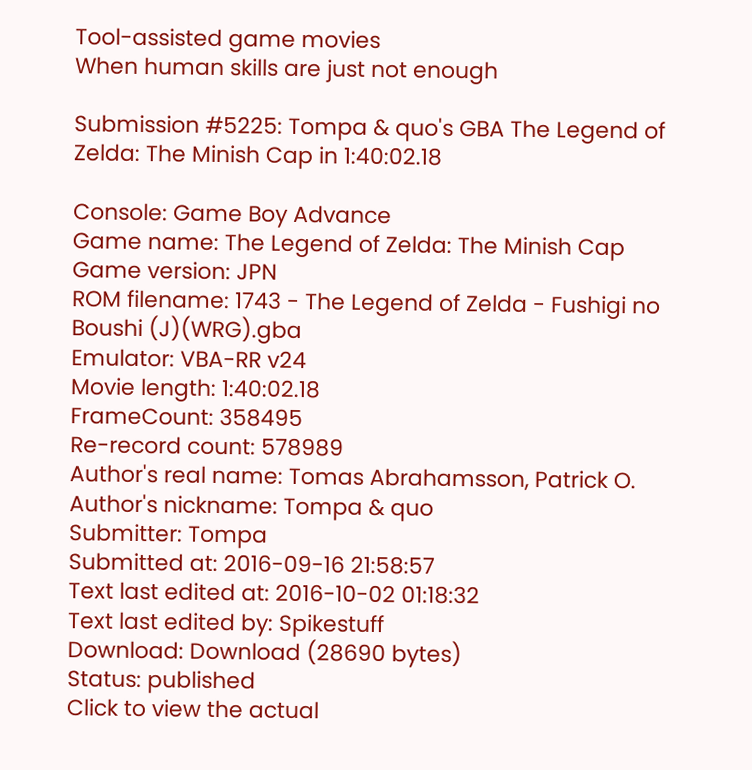Tool-assisted game movies
When human skills are just not enough

Submission #5225: Tompa & quo's GBA The Legend of Zelda: The Minish Cap in 1:40:02.18

Console: Game Boy Advance
Game name: The Legend of Zelda: The Minish Cap
Game version: JPN
ROM filename: 1743 - The Legend of Zelda - Fushigi no Boushi (J)(WRG).gba
Emulator: VBA-RR v24
Movie length: 1:40:02.18
FrameCount: 358495
Re-record count: 578989
Author's real name: Tomas Abrahamsson, Patrick O.
Author's nickname: Tompa & quo
Submitter: Tompa
Submitted at: 2016-09-16 21:58:57
Text last edited at: 2016-10-02 01:18:32
Text last edited by: Spikestuff
Download: Download (28690 bytes)
Status: published
Click to view the actual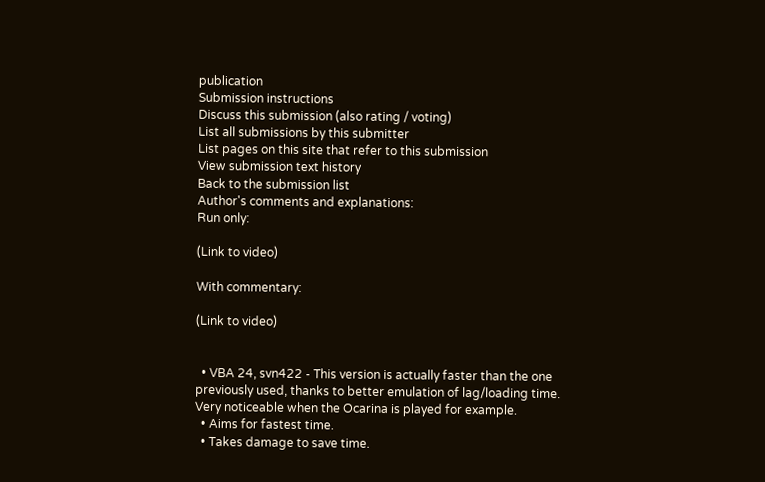publication
Submission instructions
Discuss this submission (also rating / voting)
List all submissions by this submitter
List pages on this site that refer to this submission
View submission text history
Back to the submission list
Author's comments and explanations:
Run only:

(Link to video)

With commentary:

(Link to video)


  • VBA 24, svn422 - This version is actually faster than the one previously used, thanks to better emulation of lag/loading time. Very noticeable when the Ocarina is played for example.
  • Aims for fastest time.
  • Takes damage to save time.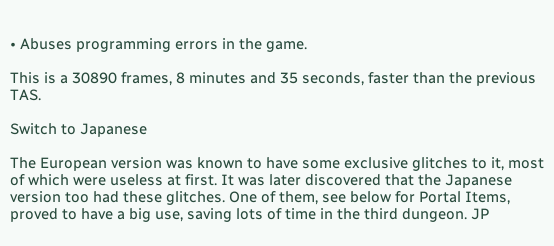• Abuses programming errors in the game.

This is a 30890 frames, 8 minutes and 35 seconds, faster than the previous TAS.

Switch to Japanese

The European version was known to have some exclusive glitches to it, most of which were useless at first. It was later discovered that the Japanese version too had these glitches. One of them, see below for Portal Items, proved to have a big use, saving lots of time in the third dungeon. JP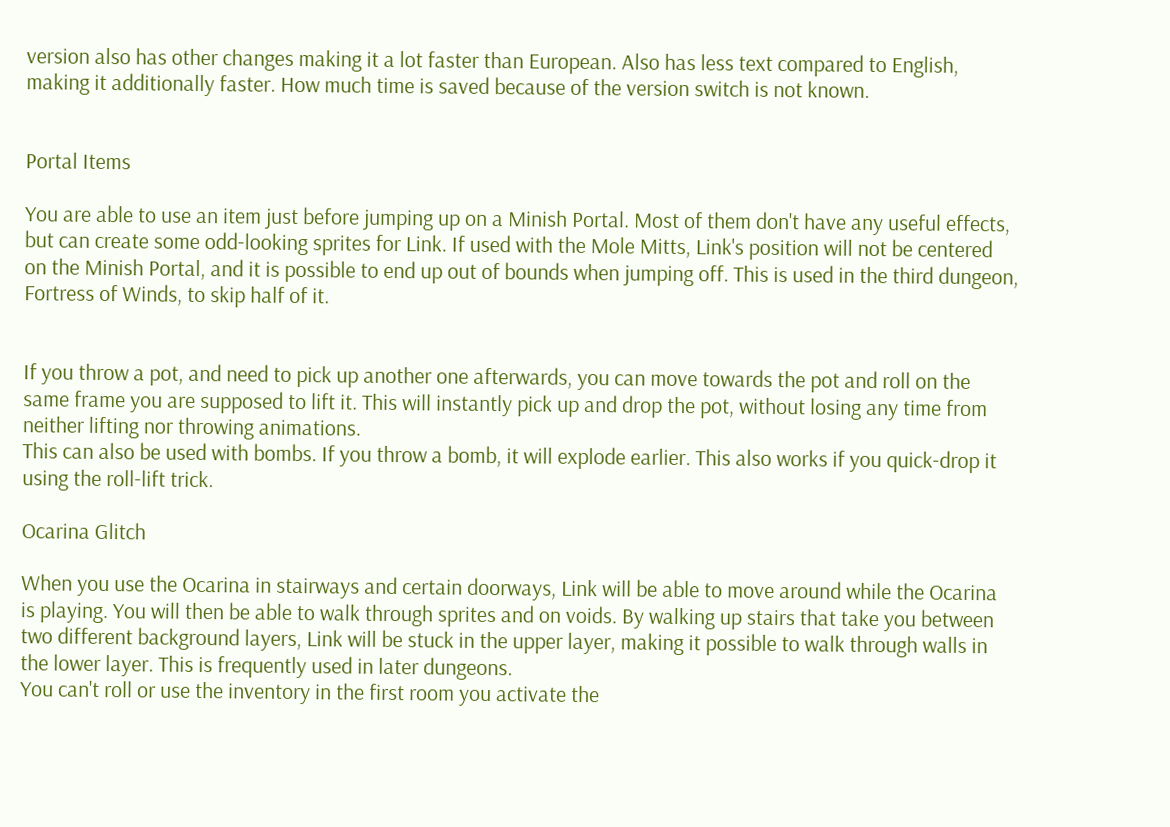version also has other changes making it a lot faster than European. Also has less text compared to English, making it additionally faster. How much time is saved because of the version switch is not known.


Portal Items

You are able to use an item just before jumping up on a Minish Portal. Most of them don't have any useful effects, but can create some odd-looking sprites for Link. If used with the Mole Mitts, Link's position will not be centered on the Minish Portal, and it is possible to end up out of bounds when jumping off. This is used in the third dungeon, Fortress of Winds, to skip half of it.


If you throw a pot, and need to pick up another one afterwards, you can move towards the pot and roll on the same frame you are supposed to lift it. This will instantly pick up and drop the pot, without losing any time from neither lifting nor throwing animations.
This can also be used with bombs. If you throw a bomb, it will explode earlier. This also works if you quick-drop it using the roll-lift trick.

Ocarina Glitch

When you use the Ocarina in stairways and certain doorways, Link will be able to move around while the Ocarina is playing. You will then be able to walk through sprites and on voids. By walking up stairs that take you between two different background layers, Link will be stuck in the upper layer, making it possible to walk through walls in the lower layer. This is frequently used in later dungeons.
You can't roll or use the inventory in the first room you activate the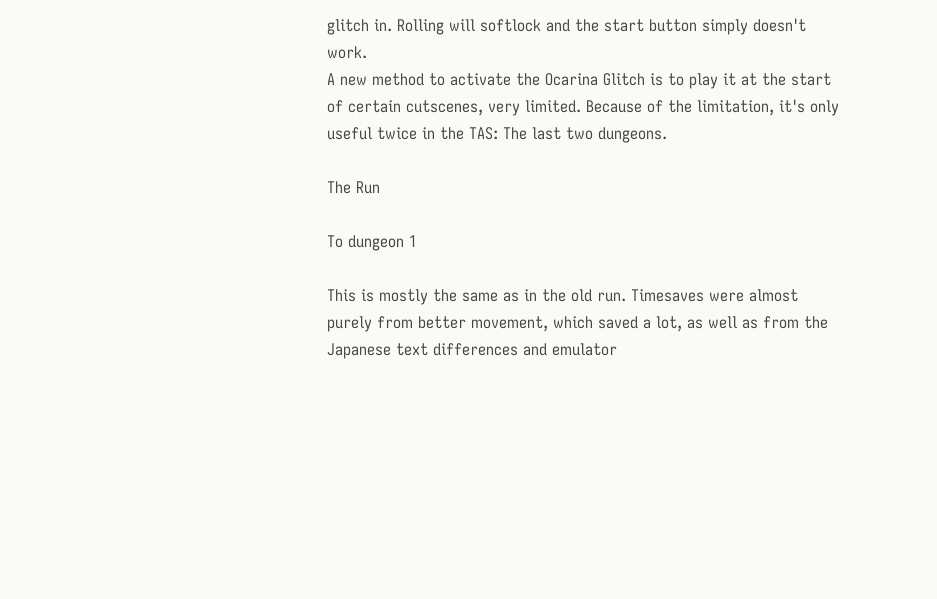glitch in. Rolling will softlock and the start button simply doesn't work.
A new method to activate the Ocarina Glitch is to play it at the start of certain cutscenes, very limited. Because of the limitation, it's only useful twice in the TAS: The last two dungeons.

The Run

To dungeon 1

This is mostly the same as in the old run. Timesaves were almost purely from better movement, which saved a lot, as well as from the Japanese text differences and emulator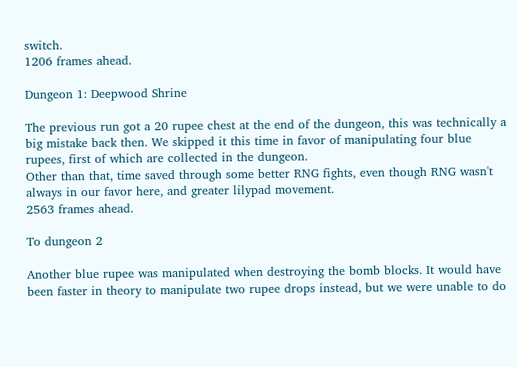switch.
1206 frames ahead.

Dungeon 1: Deepwood Shrine

The previous run got a 20 rupee chest at the end of the dungeon, this was technically a big mistake back then. We skipped it this time in favor of manipulating four blue rupees, first of which are collected in the dungeon.
Other than that, time saved through some better RNG fights, even though RNG wasn't always in our favor here, and greater lilypad movement.
2563 frames ahead.

To dungeon 2

Another blue rupee was manipulated when destroying the bomb blocks. It would have been faster in theory to manipulate two rupee drops instead, but we were unable to do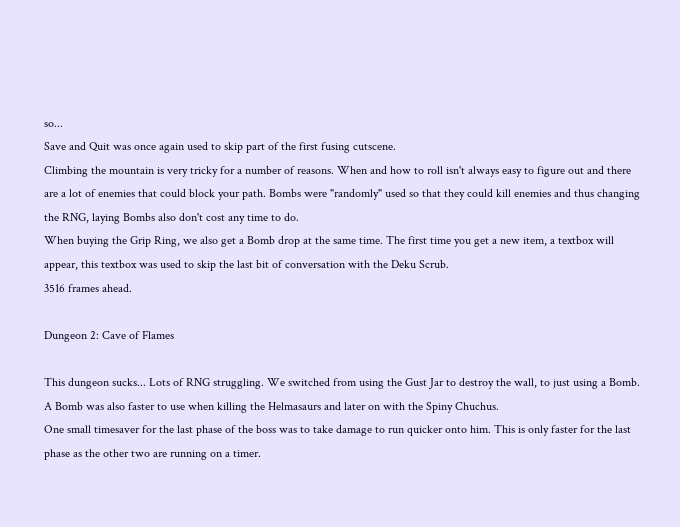so...
Save and Quit was once again used to skip part of the first fusing cutscene.
Climbing the mountain is very tricky for a number of reasons. When and how to roll isn't always easy to figure out and there are a lot of enemies that could block your path. Bombs were "randomly" used so that they could kill enemies and thus changing the RNG, laying Bombs also don't cost any time to do.
When buying the Grip Ring, we also get a Bomb drop at the same time. The first time you get a new item, a textbox will appear, this textbox was used to skip the last bit of conversation with the Deku Scrub.
3516 frames ahead.

Dungeon 2: Cave of Flames

This dungeon sucks... Lots of RNG struggling. We switched from using the Gust Jar to destroy the wall, to just using a Bomb. A Bomb was also faster to use when killing the Helmasaurs and later on with the Spiny Chuchus.
One small timesaver for the last phase of the boss was to take damage to run quicker onto him. This is only faster for the last phase as the other two are running on a timer.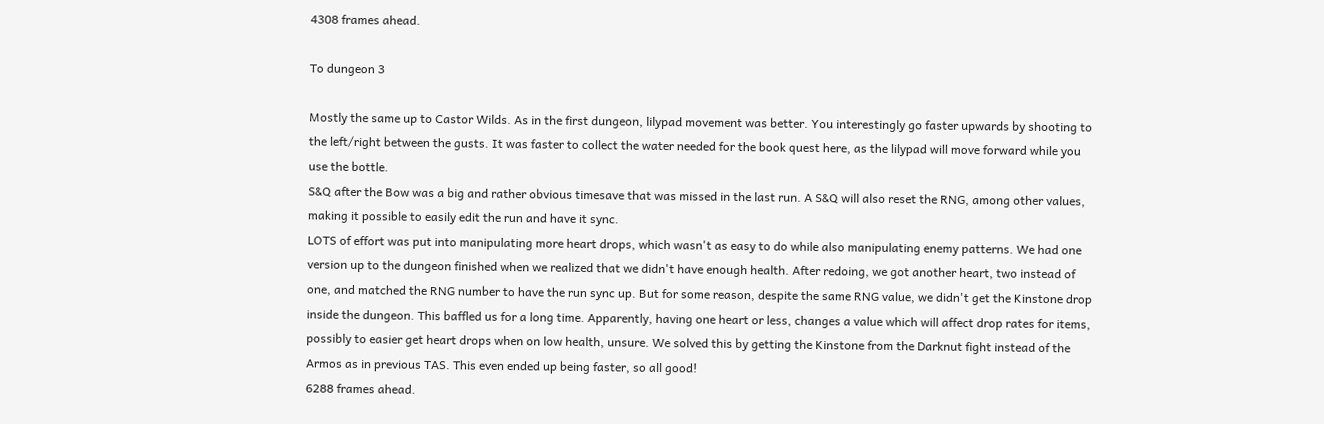4308 frames ahead.

To dungeon 3

Mostly the same up to Castor Wilds. As in the first dungeon, lilypad movement was better. You interestingly go faster upwards by shooting to the left/right between the gusts. It was faster to collect the water needed for the book quest here, as the lilypad will move forward while you use the bottle.
S&Q after the Bow was a big and rather obvious timesave that was missed in the last run. A S&Q will also reset the RNG, among other values, making it possible to easily edit the run and have it sync.
LOTS of effort was put into manipulating more heart drops, which wasn't as easy to do while also manipulating enemy patterns. We had one version up to the dungeon finished when we realized that we didn't have enough health. After redoing, we got another heart, two instead of one, and matched the RNG number to have the run sync up. But for some reason, despite the same RNG value, we didn't get the Kinstone drop inside the dungeon. This baffled us for a long time. Apparently, having one heart or less, changes a value which will affect drop rates for items, possibly to easier get heart drops when on low health, unsure. We solved this by getting the Kinstone from the Darknut fight instead of the Armos as in previous TAS. This even ended up being faster, so all good!
6288 frames ahead.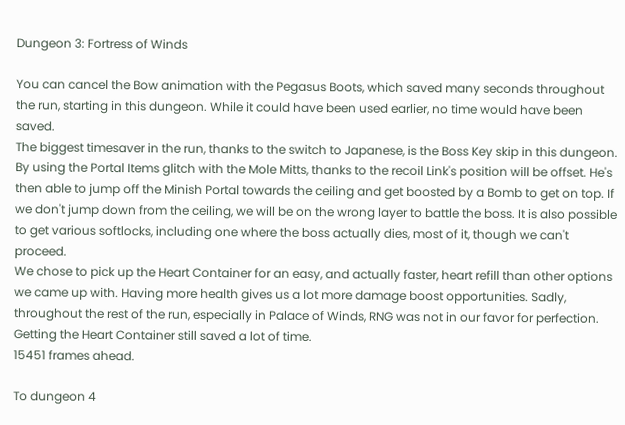Dungeon 3: Fortress of Winds

You can cancel the Bow animation with the Pegasus Boots, which saved many seconds throughout the run, starting in this dungeon. While it could have been used earlier, no time would have been saved.
The biggest timesaver in the run, thanks to the switch to Japanese, is the Boss Key skip in this dungeon. By using the Portal Items glitch with the Mole Mitts, thanks to the recoil Link's position will be offset. He's then able to jump off the Minish Portal towards the ceiling and get boosted by a Bomb to get on top. If we don't jump down from the ceiling, we will be on the wrong layer to battle the boss. It is also possible to get various softlocks, including one where the boss actually dies, most of it, though we can't proceed.
We chose to pick up the Heart Container for an easy, and actually faster, heart refill than other options we came up with. Having more health gives us a lot more damage boost opportunities. Sadly, throughout the rest of the run, especially in Palace of Winds, RNG was not in our favor for perfection. Getting the Heart Container still saved a lot of time.
15451 frames ahead.

To dungeon 4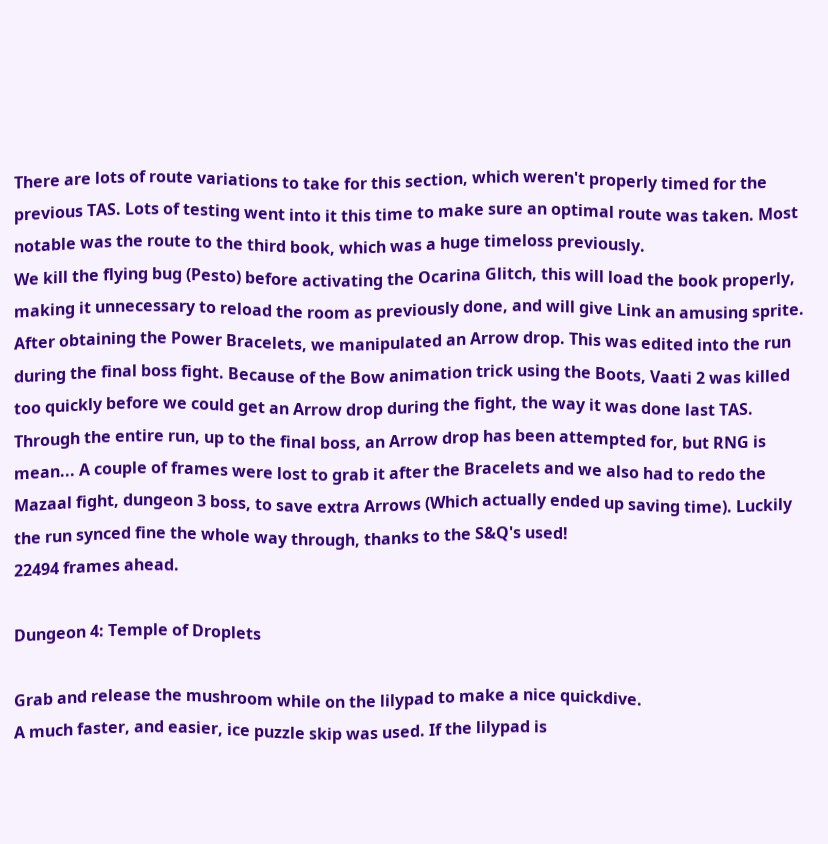There are lots of route variations to take for this section, which weren't properly timed for the previous TAS. Lots of testing went into it this time to make sure an optimal route was taken. Most notable was the route to the third book, which was a huge timeloss previously.
We kill the flying bug (Pesto) before activating the Ocarina Glitch, this will load the book properly, making it unnecessary to reload the room as previously done, and will give Link an amusing sprite.
After obtaining the Power Bracelets, we manipulated an Arrow drop. This was edited into the run during the final boss fight. Because of the Bow animation trick using the Boots, Vaati 2 was killed too quickly before we could get an Arrow drop during the fight, the way it was done last TAS. Through the entire run, up to the final boss, an Arrow drop has been attempted for, but RNG is mean... A couple of frames were lost to grab it after the Bracelets and we also had to redo the Mazaal fight, dungeon 3 boss, to save extra Arrows (Which actually ended up saving time). Luckily the run synced fine the whole way through, thanks to the S&Q's used!
22494 frames ahead.

Dungeon 4: Temple of Droplets

Grab and release the mushroom while on the lilypad to make a nice quickdive.
A much faster, and easier, ice puzzle skip was used. If the lilypad is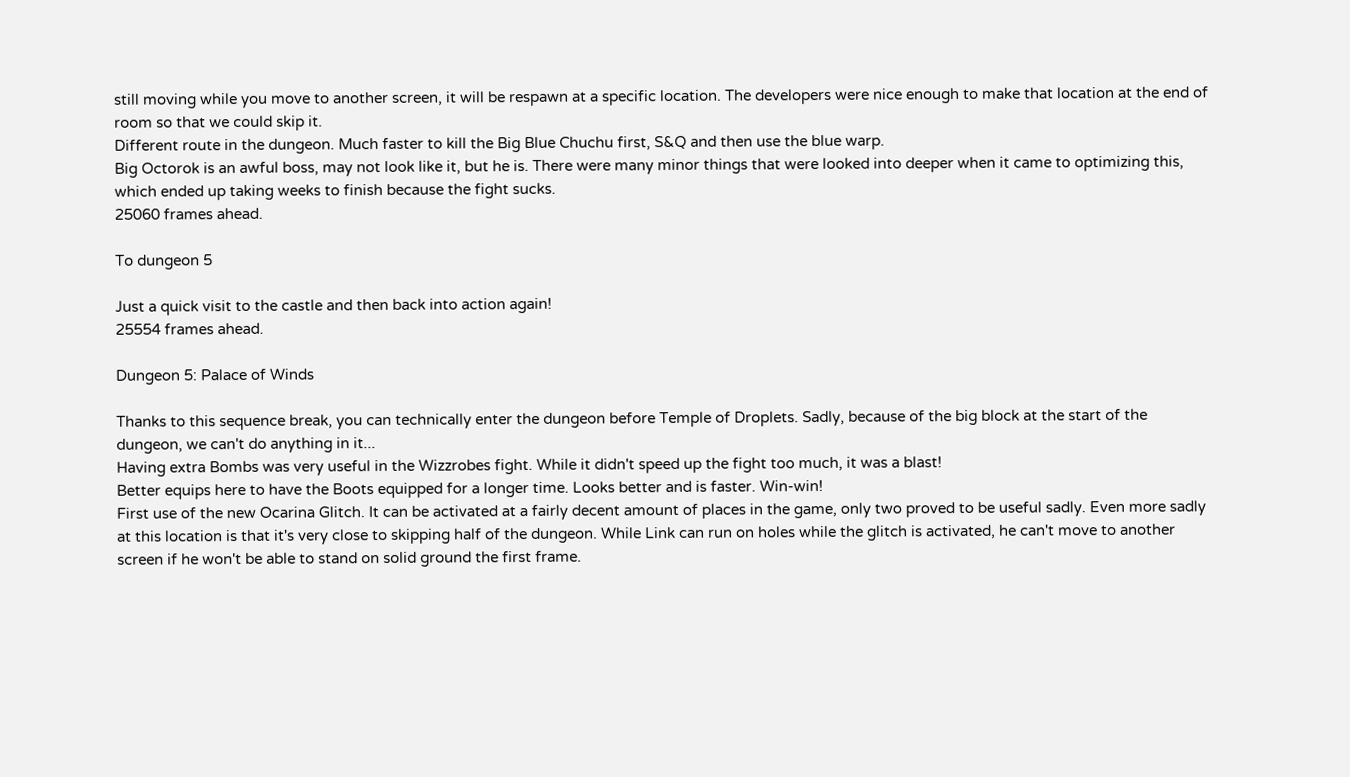still moving while you move to another screen, it will be respawn at a specific location. The developers were nice enough to make that location at the end of room so that we could skip it.
Different route in the dungeon. Much faster to kill the Big Blue Chuchu first, S&Q and then use the blue warp.
Big Octorok is an awful boss, may not look like it, but he is. There were many minor things that were looked into deeper when it came to optimizing this, which ended up taking weeks to finish because the fight sucks.
25060 frames ahead.

To dungeon 5

Just a quick visit to the castle and then back into action again!
25554 frames ahead.

Dungeon 5: Palace of Winds

Thanks to this sequence break, you can technically enter the dungeon before Temple of Droplets. Sadly, because of the big block at the start of the dungeon, we can't do anything in it...
Having extra Bombs was very useful in the Wizzrobes fight. While it didn't speed up the fight too much, it was a blast!
Better equips here to have the Boots equipped for a longer time. Looks better and is faster. Win-win!
First use of the new Ocarina Glitch. It can be activated at a fairly decent amount of places in the game, only two proved to be useful sadly. Even more sadly at this location is that it's very close to skipping half of the dungeon. While Link can run on holes while the glitch is activated, he can't move to another screen if he won't be able to stand on solid ground the first frame.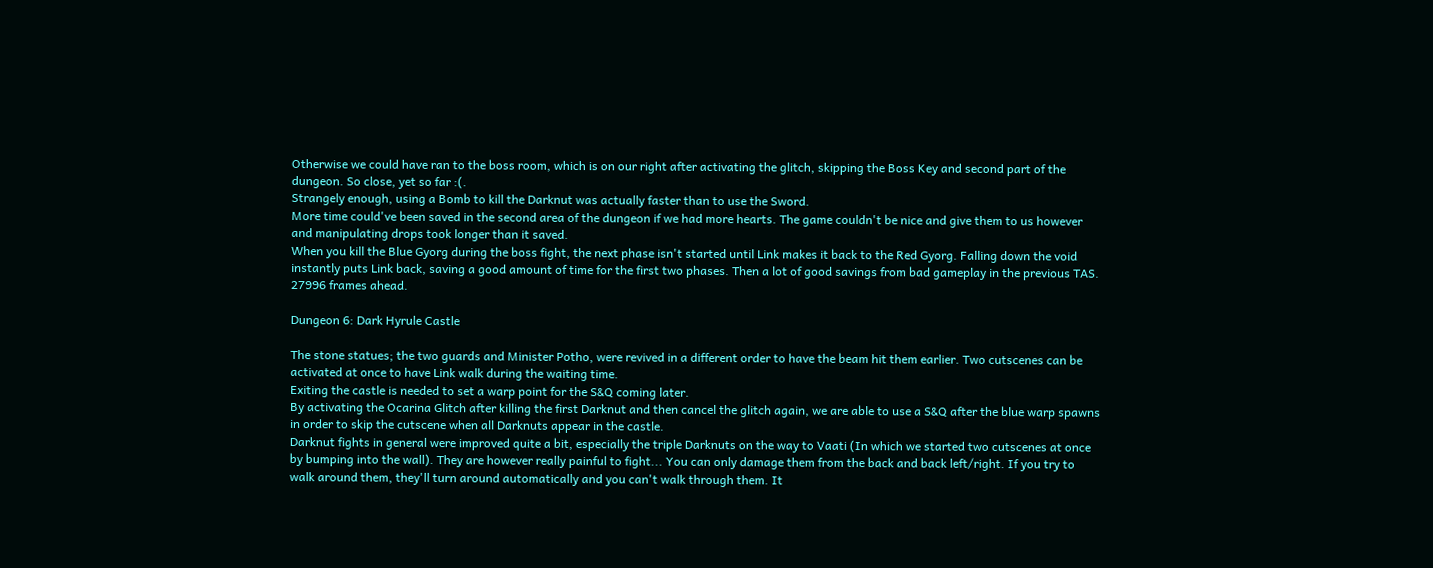Otherwise we could have ran to the boss room, which is on our right after activating the glitch, skipping the Boss Key and second part of the dungeon. So close, yet so far :(.
Strangely enough, using a Bomb to kill the Darknut was actually faster than to use the Sword.
More time could've been saved in the second area of the dungeon if we had more hearts. The game couldn't be nice and give them to us however and manipulating drops took longer than it saved.
When you kill the Blue Gyorg during the boss fight, the next phase isn't started until Link makes it back to the Red Gyorg. Falling down the void instantly puts Link back, saving a good amount of time for the first two phases. Then a lot of good savings from bad gameplay in the previous TAS.
27996 frames ahead.

Dungeon 6: Dark Hyrule Castle

The stone statues; the two guards and Minister Potho, were revived in a different order to have the beam hit them earlier. Two cutscenes can be activated at once to have Link walk during the waiting time.
Exiting the castle is needed to set a warp point for the S&Q coming later.
By activating the Ocarina Glitch after killing the first Darknut and then cancel the glitch again, we are able to use a S&Q after the blue warp spawns in order to skip the cutscene when all Darknuts appear in the castle.
Darknut fights in general were improved quite a bit, especially the triple Darknuts on the way to Vaati (In which we started two cutscenes at once by bumping into the wall). They are however really painful to fight... You can only damage them from the back and back left/right. If you try to walk around them, they'll turn around automatically and you can't walk through them. It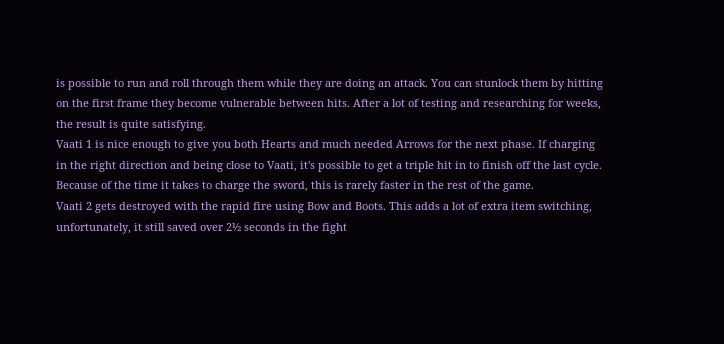is possible to run and roll through them while they are doing an attack. You can stunlock them by hitting on the first frame they become vulnerable between hits. After a lot of testing and researching for weeks, the result is quite satisfying.
Vaati 1 is nice enough to give you both Hearts and much needed Arrows for the next phase. If charging in the right direction and being close to Vaati, it's possible to get a triple hit in to finish off the last cycle. Because of the time it takes to charge the sword, this is rarely faster in the rest of the game.
Vaati 2 gets destroyed with the rapid fire using Bow and Boots. This adds a lot of extra item switching, unfortunately, it still saved over 2½ seconds in the fight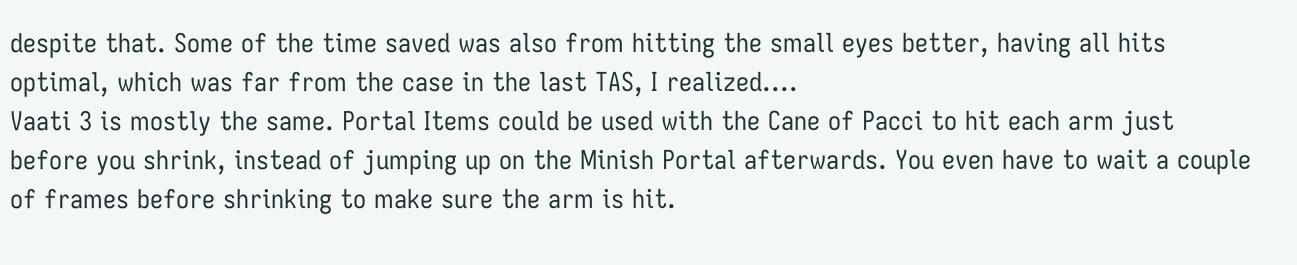despite that. Some of the time saved was also from hitting the small eyes better, having all hits optimal, which was far from the case in the last TAS, I realized....
Vaati 3 is mostly the same. Portal Items could be used with the Cane of Pacci to hit each arm just before you shrink, instead of jumping up on the Minish Portal afterwards. You even have to wait a couple of frames before shrinking to make sure the arm is hit.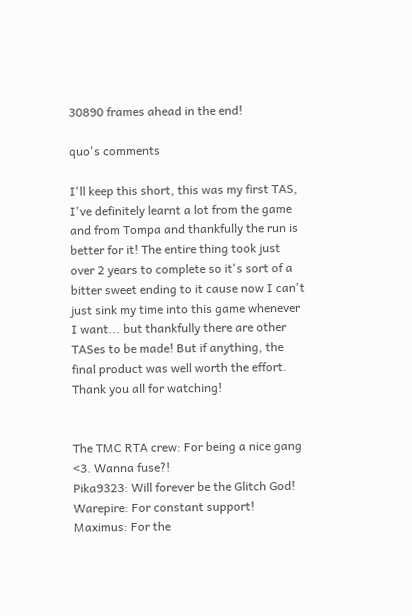30890 frames ahead in the end!

quo's comments

I'll keep this short, this was my first TAS, I've definitely learnt a lot from the game and from Tompa and thankfully the run is better for it! The entire thing took just over 2 years to complete so it's sort of a bitter sweet ending to it cause now I can't just sink my time into this game whenever I want... but thankfully there are other TASes to be made! But if anything, the final product was well worth the effort. Thank you all for watching!


The TMC RTA crew: For being a nice gang <3. Wanna fuse?!
Pika9323: Will forever be the Glitch God!
Warepire: For constant support!
Maximus: For the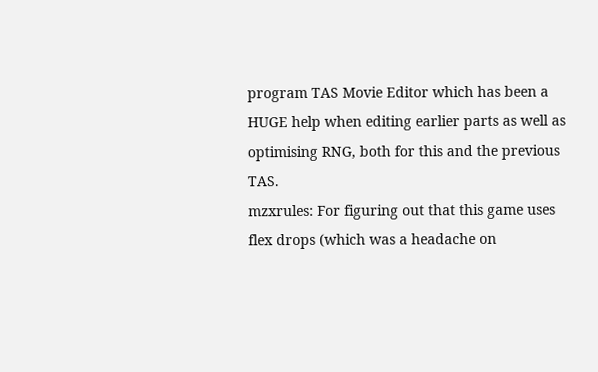program TAS Movie Editor which has been a HUGE help when editing earlier parts as well as optimising RNG, both for this and the previous TAS.
mzxrules: For figuring out that this game uses flex drops (which was a headache on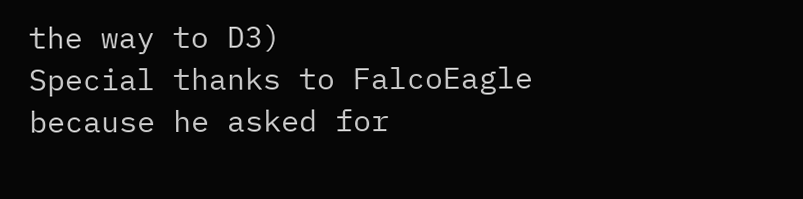the way to D3)
Special thanks to FalcoEagle because he asked for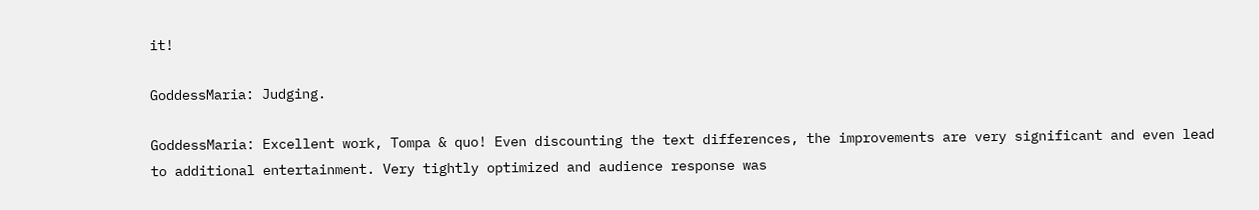it!

GoddessMaria: Judging.

GoddessMaria: Excellent work, Tompa & quo! Even discounting the text differences, the improvements are very significant and even lead to additional entertainment. Very tightly optimized and audience response was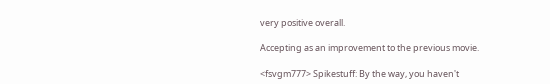very positive overall.

Accepting as an improvement to the previous movie.

<fsvgm777> Spikestuff: By the way, you haven't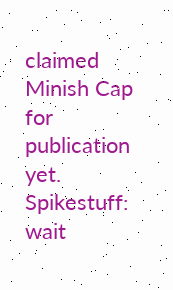claimed Minish Cap for publication yet.
Spikestuff: wait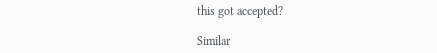this got accepted?

Similar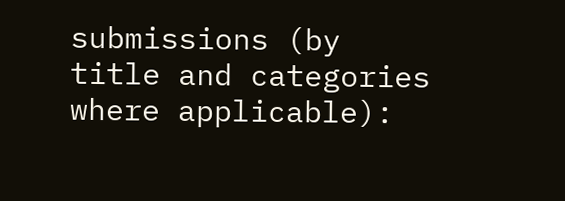submissions (by title and categories where applicable):